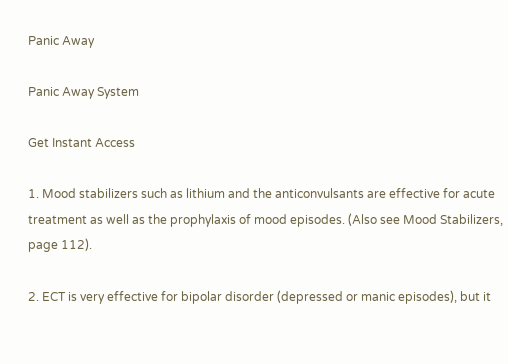Panic Away

Panic Away System

Get Instant Access

1. Mood stabilizers such as lithium and the anticonvulsants are effective for acute treatment as well as the prophylaxis of mood episodes. (Also see Mood Stabilizers, page 112).

2. ECT is very effective for bipolar disorder (depressed or manic episodes), but it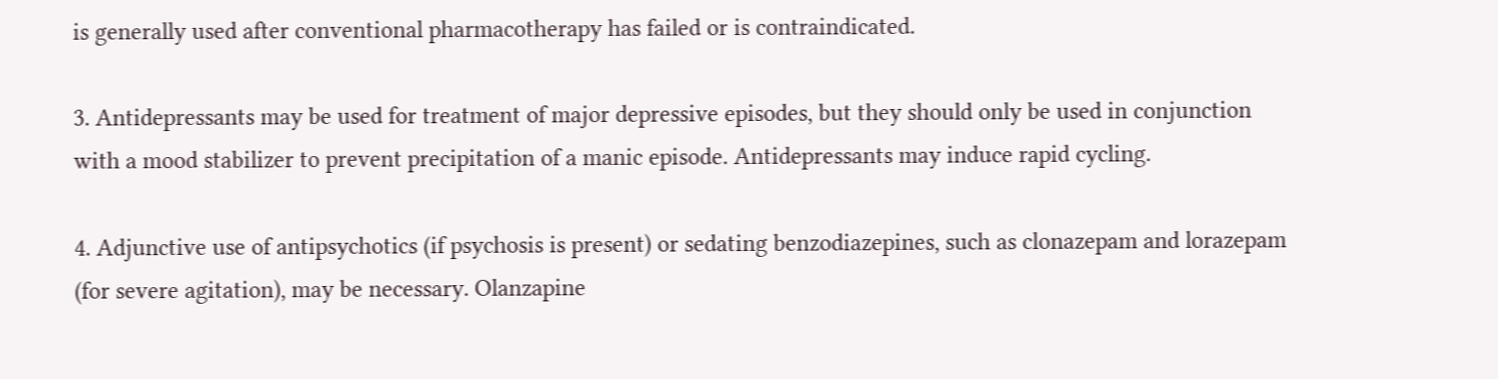is generally used after conventional pharmacotherapy has failed or is contraindicated.

3. Antidepressants may be used for treatment of major depressive episodes, but they should only be used in conjunction with a mood stabilizer to prevent precipitation of a manic episode. Antidepressants may induce rapid cycling.

4. Adjunctive use of antipsychotics (if psychosis is present) or sedating benzodiazepines, such as clonazepam and lorazepam (for severe agitation), may be necessary. Olanzapine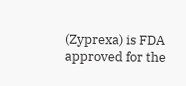(Zyprexa) is FDA approved for the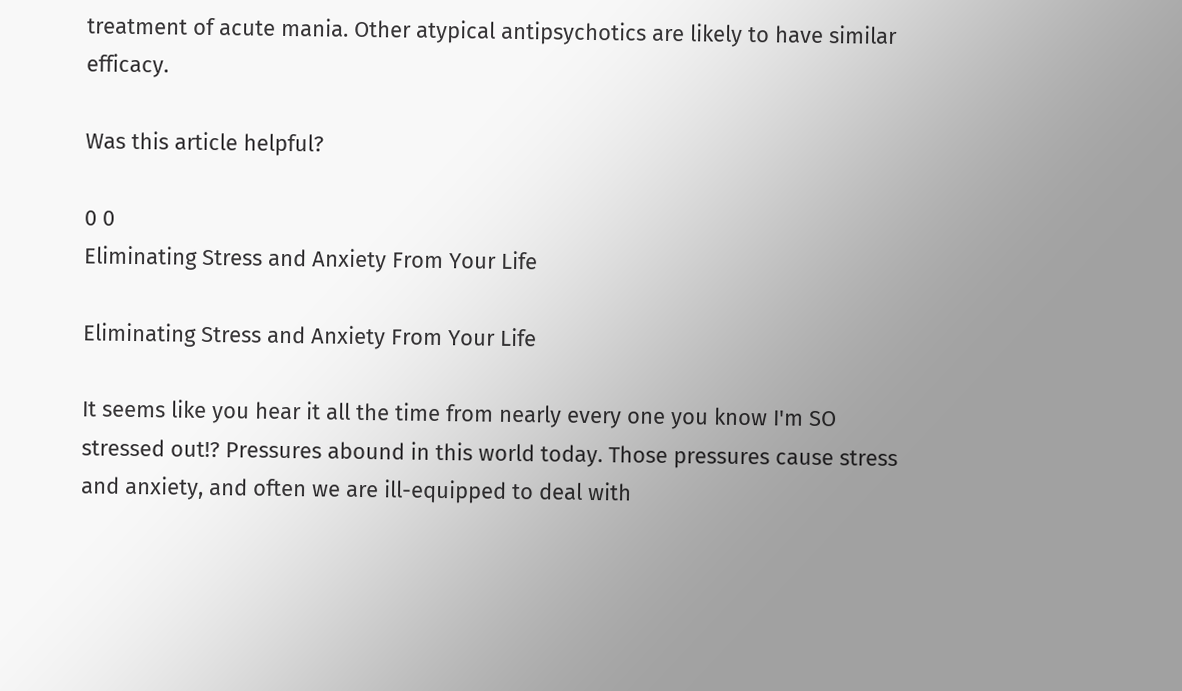treatment of acute mania. Other atypical antipsychotics are likely to have similar efficacy.

Was this article helpful?

0 0
Eliminating Stress and Anxiety From Your Life

Eliminating Stress and Anxiety From Your Life

It seems like you hear it all the time from nearly every one you know I'm SO stressed out!? Pressures abound in this world today. Those pressures cause stress and anxiety, and often we are ill-equipped to deal with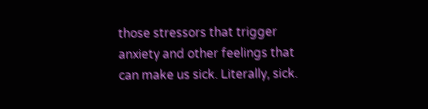those stressors that trigger anxiety and other feelings that can make us sick. Literally, sick.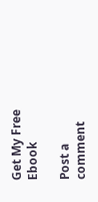Get My Free Ebook

Post a comment